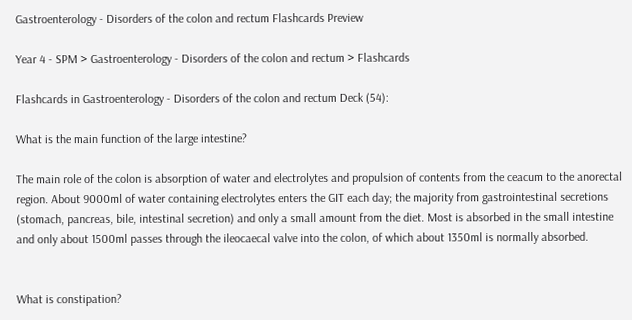Gastroenterology - Disorders of the colon and rectum Flashcards Preview

Year 4 - SPM > Gastroenterology - Disorders of the colon and rectum > Flashcards

Flashcards in Gastroenterology - Disorders of the colon and rectum Deck (54):

What is the main function of the large intestine?

The main role of the colon is absorption of water and electrolytes and propulsion of contents from the ceacum to the anorectal region. About 9000ml of water containing electrolytes enters the GIT each day; the majority from gastrointestinal secretions (stomach, pancreas, bile, intestinal secretion) and only a small amount from the diet. Most is absorbed in the small intestine and only about 1500ml passes through the ileocaecal valve into the colon, of which about 1350ml is normally absorbed.


What is constipation?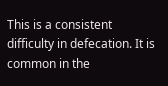This is a consistent difficulty in defecation. It is common in the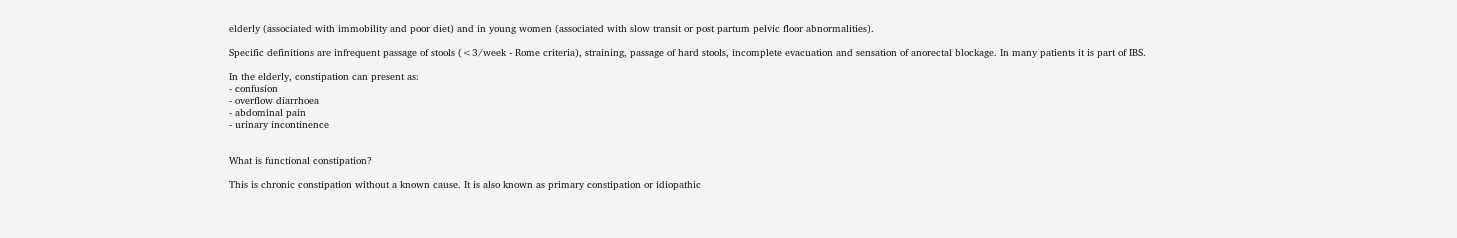elderly (associated with immobility and poor diet) and in young women (associated with slow transit or post partum pelvic floor abnormalities).

Specific definitions are infrequent passage of stools (<3/week - Rome criteria), straining, passage of hard stools, incomplete evacuation and sensation of anorectal blockage. In many patients it is part of IBS.

In the elderly, constipation can present as:
- confusion
- overflow diarrhoea
- abdominal pain
- urinary incontinence


What is functional constipation?

This is chronic constipation without a known cause. It is also known as primary constipation or idiopathic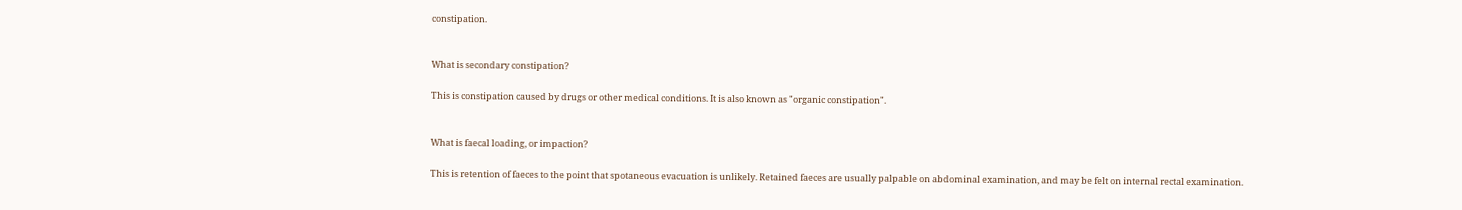constipation.


What is secondary constipation?

This is constipation caused by drugs or other medical conditions. It is also known as "organic constipation".


What is faecal loading, or impaction?

This is retention of faeces to the point that spotaneous evacuation is unlikely. Retained faeces are usually palpable on abdominal examination, and may be felt on internal rectal examination.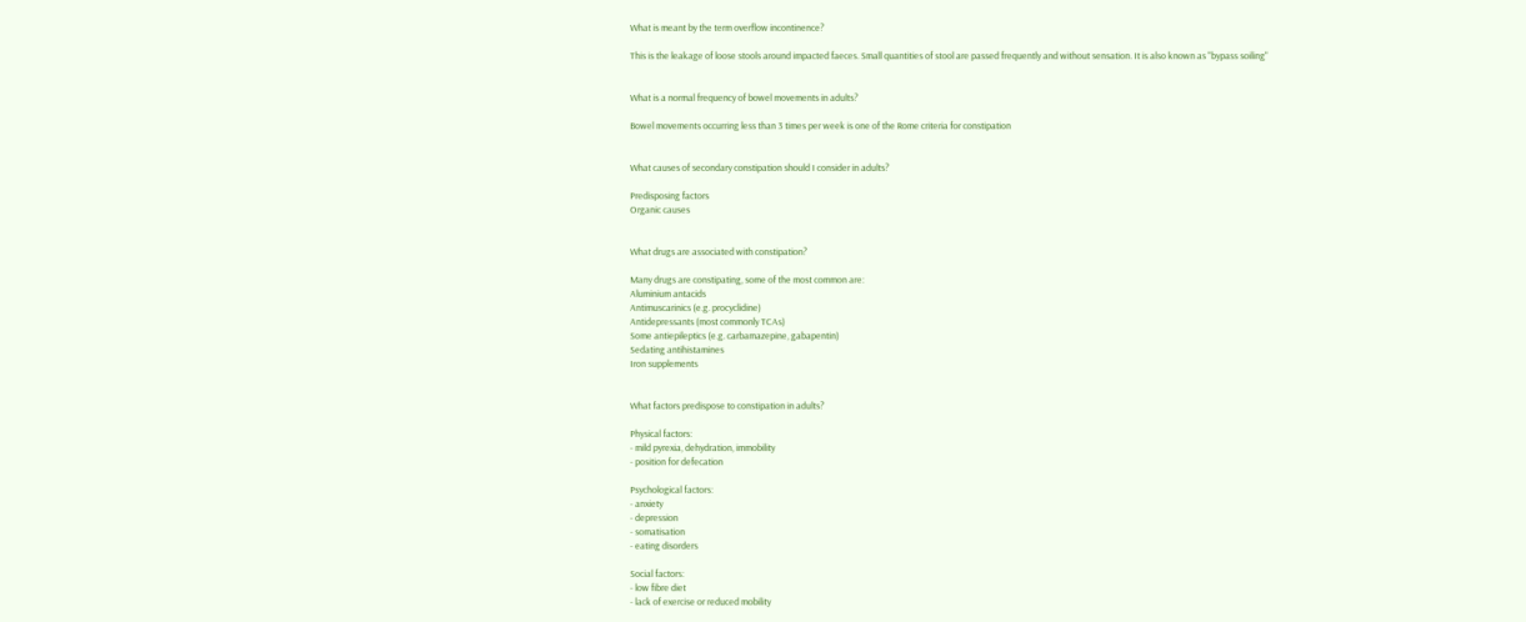What is meant by the term overflow incontinence?

This is the leakage of loose stools around impacted faeces. Small quantities of stool are passed frequently and without sensation. It is also known as "bypass soiling"


What is a normal frequency of bowel movements in adults?

Bowel movements occurring less than 3 times per week is one of the Rome criteria for constipation


What causes of secondary constipation should I consider in adults?

Predisposing factors
Organic causes


What drugs are associated with constipation?

Many drugs are constipating, some of the most common are:
Aluminium antacids
Antimuscarinics (e.g. procyclidine)
Antidepressants (most commonly TCAs)
Some antiepileptics (e.g. carbamazepine, gabapentin)
Sedating antihistamines
Iron supplements


What factors predispose to constipation in adults?

Physical factors:
- mild pyrexia, dehydration, immobility
- position for defecation

Psychological factors:
- anxiety
- depression
- somatisation
- eating disorders

Social factors:
- low fibre diet
- lack of exercise or reduced mobility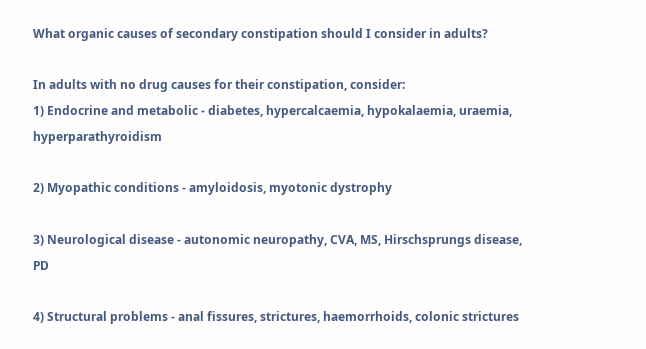What organic causes of secondary constipation should I consider in adults?

In adults with no drug causes for their constipation, consider:
1) Endocrine and metabolic - diabetes, hypercalcaemia, hypokalaemia, uraemia, hyperparathyroidism

2) Myopathic conditions - amyloidosis, myotonic dystrophy

3) Neurological disease - autonomic neuropathy, CVA, MS, Hirschsprungs disease, PD

4) Structural problems - anal fissures, strictures, haemorrhoids, colonic strictures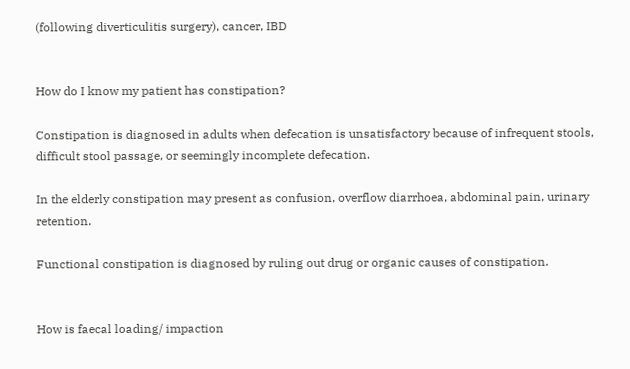(following diverticulitis surgery), cancer, IBD


How do I know my patient has constipation?

Constipation is diagnosed in adults when defecation is unsatisfactory because of infrequent stools, difficult stool passage, or seemingly incomplete defecation.

In the elderly constipation may present as confusion, overflow diarrhoea, abdominal pain, urinary retention.

Functional constipation is diagnosed by ruling out drug or organic causes of constipation.


How is faecal loading/ impaction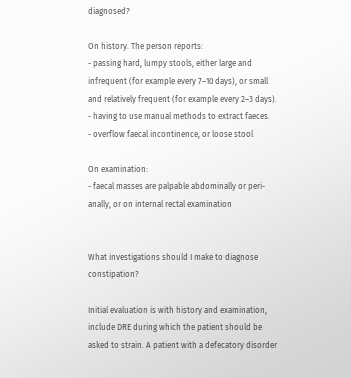diagnosed?

On history. The person reports:
- passing hard, lumpy stools, either large and infrequent (for example every 7–10 days), or small and relatively frequent (for example every 2–3 days).
- having to use manual methods to extract faeces.
- overflow faecal incontinence, or loose stool

On examination:
- faecal masses are palpable abdominally or peri-anally, or on internal rectal examination


What investigations should I make to diagnose constipation?

Initial evaluation is with history and examination, include DRE during which the patient should be asked to strain. A patient with a defecatory disorder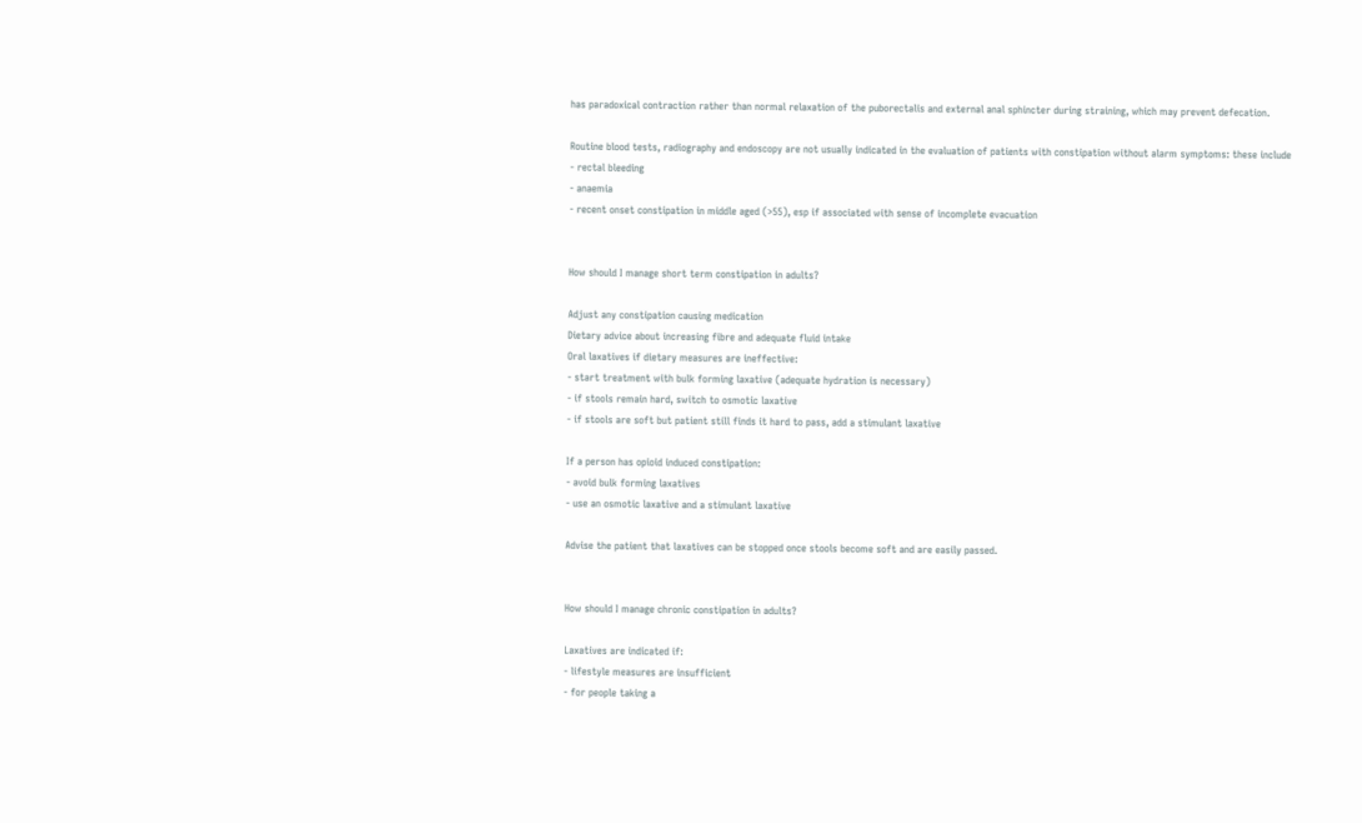has paradoxical contraction rather than normal relaxation of the puborectalis and external anal sphincter during straining, which may prevent defecation.

Routine blood tests, radiography and endoscopy are not usually indicated in the evaluation of patients with constipation without alarm symptoms: these include
- rectal bleeding
- anaemia
- recent onset constipation in middle aged (>55), esp if associated with sense of incomplete evacuation


How should I manage short term constipation in adults?

Adjust any constipation causing medication
Dietary advice about increasing fibre and adequate fluid intake
Oral laxatives if dietary measures are ineffective:
- start treatment with bulk forming laxative (adequate hydration is necessary)
- if stools remain hard, switch to osmotic laxative
- if stools are soft but patient still finds it hard to pass, add a stimulant laxative

If a person has opioid induced constipation:
- avoid bulk forming laxatives
- use an osmotic laxative and a stimulant laxative

Advise the patient that laxatives can be stopped once stools become soft and are easily passed.


How should I manage chronic constipation in adults?

Laxatives are indicated if:
- lifestyle measures are insufficient
- for people taking a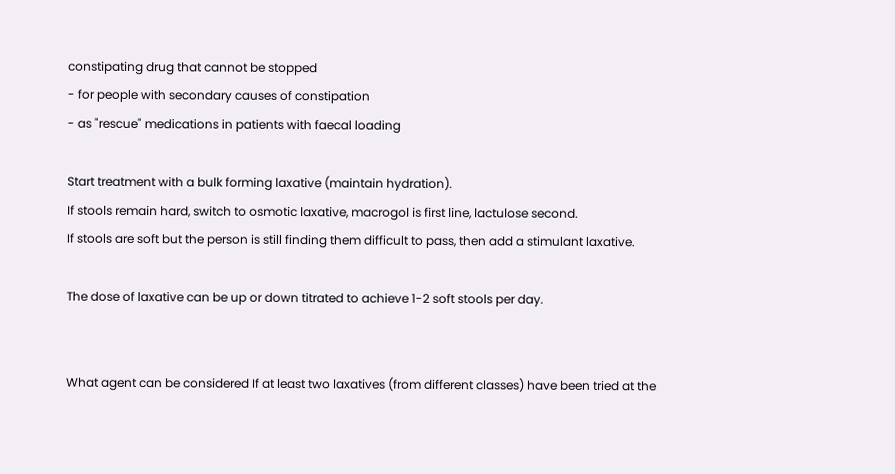constipating drug that cannot be stopped
- for people with secondary causes of constipation
- as "rescue" medications in patients with faecal loading

Start treatment with a bulk forming laxative (maintain hydration).
If stools remain hard, switch to osmotic laxative, macrogol is first line, lactulose second.
If stools are soft but the person is still finding them difficult to pass, then add a stimulant laxative.

The dose of laxative can be up or down titrated to achieve 1-2 soft stools per day.


What agent can be considered If at least two laxatives (from different classes) have been tried at the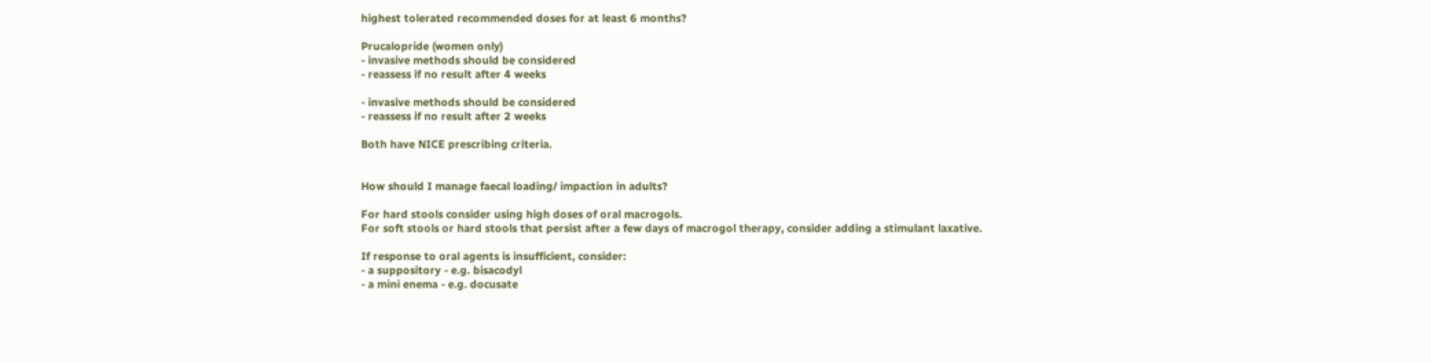highest tolerated recommended doses for at least 6 months?

Prucalopride (women only)
- invasive methods should be considered
- reassess if no result after 4 weeks

- invasive methods should be considered
- reassess if no result after 2 weeks

Both have NICE prescribing criteria.


How should I manage faecal loading/ impaction in adults?

For hard stools consider using high doses of oral macrogols.
For soft stools or hard stools that persist after a few days of macrogol therapy, consider adding a stimulant laxative.

If response to oral agents is insufficient, consider:
- a suppository - e.g. bisacodyl
- a mini enema - e.g. docusate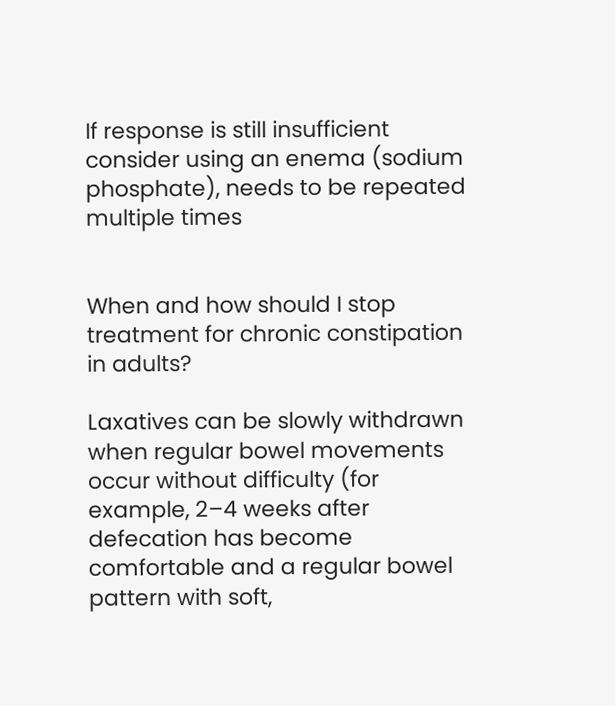If response is still insufficient consider using an enema (sodium phosphate), needs to be repeated multiple times


When and how should I stop treatment for chronic constipation in adults?

Laxatives can be slowly withdrawn when regular bowel movements occur without difficulty (for example, 2–4 weeks after defecation has become comfortable and a regular bowel pattern with soft,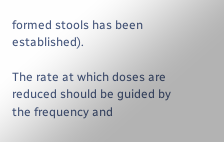formed stools has been established).

The rate at which doses are reduced should be guided by the frequency and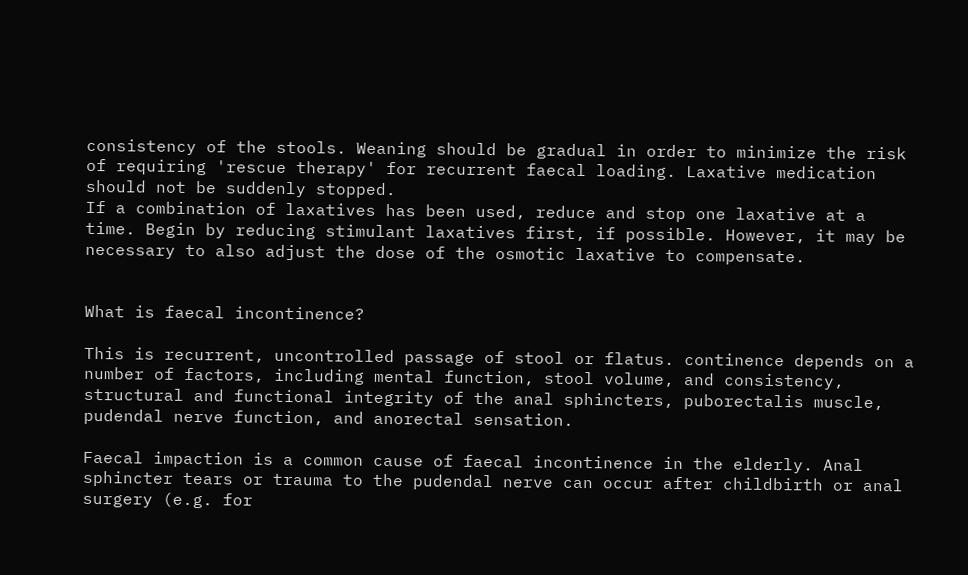consistency of the stools. Weaning should be gradual in order to minimize the risk of requiring 'rescue therapy' for recurrent faecal loading. Laxative medication should not be suddenly stopped.
If a combination of laxatives has been used, reduce and stop one laxative at a time. Begin by reducing stimulant laxatives first, if possible. However, it may be necessary to also adjust the dose of the osmotic laxative to compensate.


What is faecal incontinence?

This is recurrent, uncontrolled passage of stool or flatus. continence depends on a number of factors, including mental function, stool volume, and consistency, structural and functional integrity of the anal sphincters, puborectalis muscle, pudendal nerve function, and anorectal sensation.

Faecal impaction is a common cause of faecal incontinence in the elderly. Anal sphincter tears or trauma to the pudendal nerve can occur after childbirth or anal surgery (e.g. for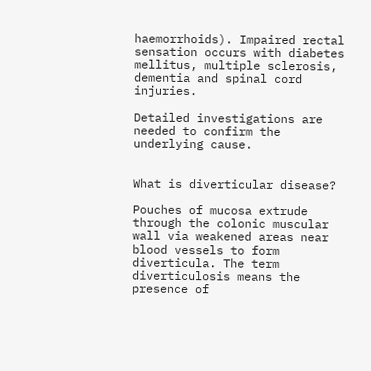haemorrhoids). Impaired rectal sensation occurs with diabetes mellitus, multiple sclerosis, dementia and spinal cord injuries.

Detailed investigations are needed to confirm the underlying cause.


What is diverticular disease?

Pouches of mucosa extrude through the colonic muscular wall via weakened areas near blood vessels to form diverticula. The term diverticulosis means the presence of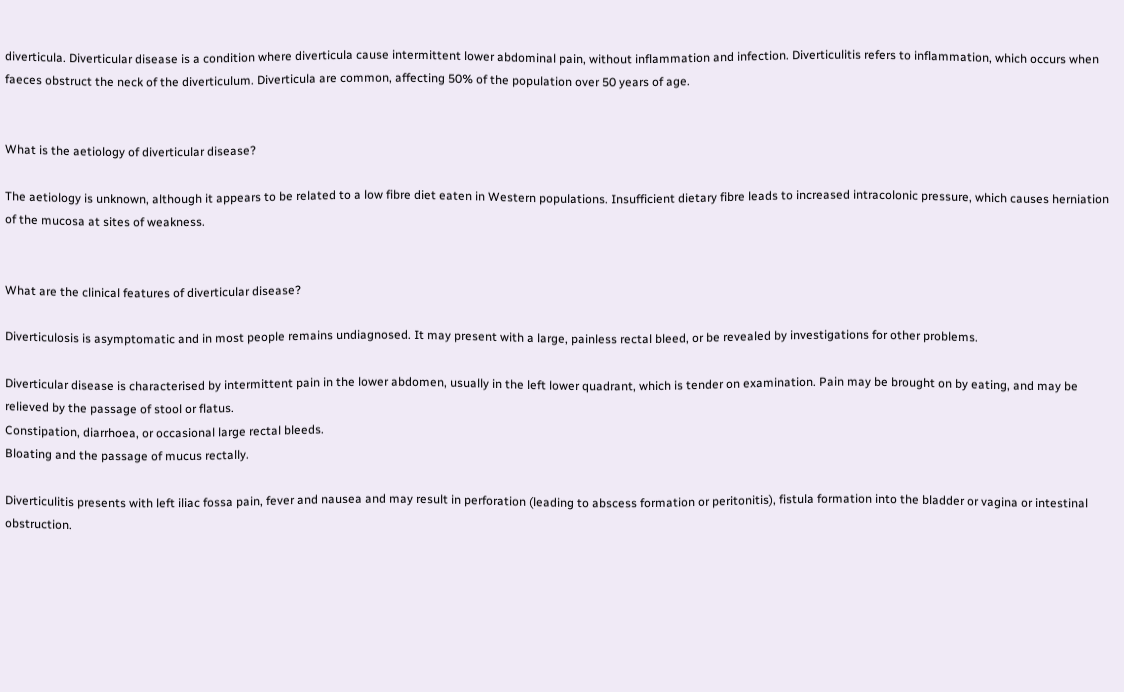diverticula. Diverticular disease is a condition where diverticula cause intermittent lower abdominal pain, without inflammation and infection. Diverticulitis refers to inflammation, which occurs when faeces obstruct the neck of the diverticulum. Diverticula are common, affecting 50% of the population over 50 years of age.


What is the aetiology of diverticular disease?

The aetiology is unknown, although it appears to be related to a low fibre diet eaten in Western populations. Insufficient dietary fibre leads to increased intracolonic pressure, which causes herniation of the mucosa at sites of weakness.


What are the clinical features of diverticular disease?

Diverticulosis is asymptomatic and in most people remains undiagnosed. It may present with a large, painless rectal bleed, or be revealed by investigations for other problems.

Diverticular disease is characterised by intermittent pain in the lower abdomen, usually in the left lower quadrant, which is tender on examination. Pain may be brought on by eating, and may be relieved by the passage of stool or flatus.
Constipation, diarrhoea, or occasional large rectal bleeds.
Bloating and the passage of mucus rectally.

Diverticulitis presents with left iliac fossa pain, fever and nausea and may result in perforation (leading to abscess formation or peritonitis), fistula formation into the bladder or vagina or intestinal obstruction.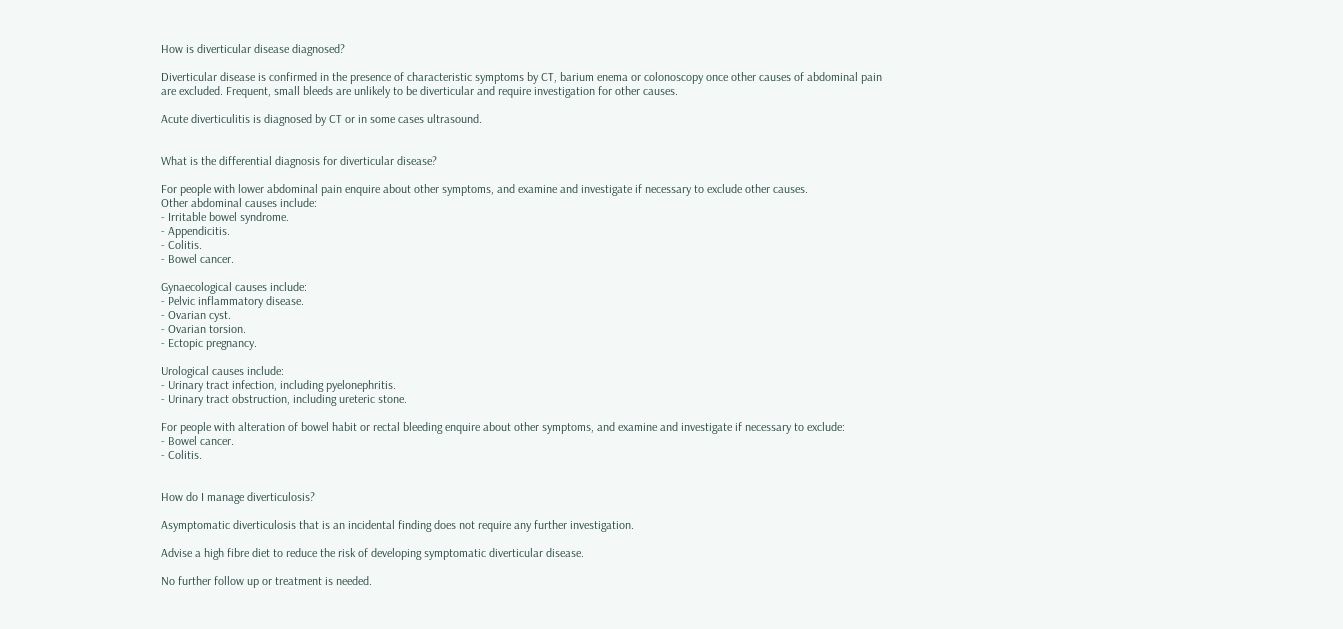How is diverticular disease diagnosed?

Diverticular disease is confirmed in the presence of characteristic symptoms by CT, barium enema or colonoscopy once other causes of abdominal pain are excluded. Frequent, small bleeds are unlikely to be diverticular and require investigation for other causes.

Acute diverticulitis is diagnosed by CT or in some cases ultrasound.


What is the differential diagnosis for diverticular disease?

For people with lower abdominal pain enquire about other symptoms, and examine and investigate if necessary to exclude other causes.
Other abdominal causes include:
- Irritable bowel syndrome.
- Appendicitis.
- Colitis.
- Bowel cancer.

Gynaecological causes include:
- Pelvic inflammatory disease.
- Ovarian cyst.
- Ovarian torsion.
- Ectopic pregnancy.

Urological causes include:
- Urinary tract infection, including pyelonephritis.
- Urinary tract obstruction, including ureteric stone.

For people with alteration of bowel habit or rectal bleeding enquire about other symptoms, and examine and investigate if necessary to exclude:
- Bowel cancer.
- Colitis.


How do I manage diverticulosis?

Asymptomatic diverticulosis that is an incidental finding does not require any further investigation.

Advise a high fibre diet to reduce the risk of developing symptomatic diverticular disease.

No further follow up or treatment is needed.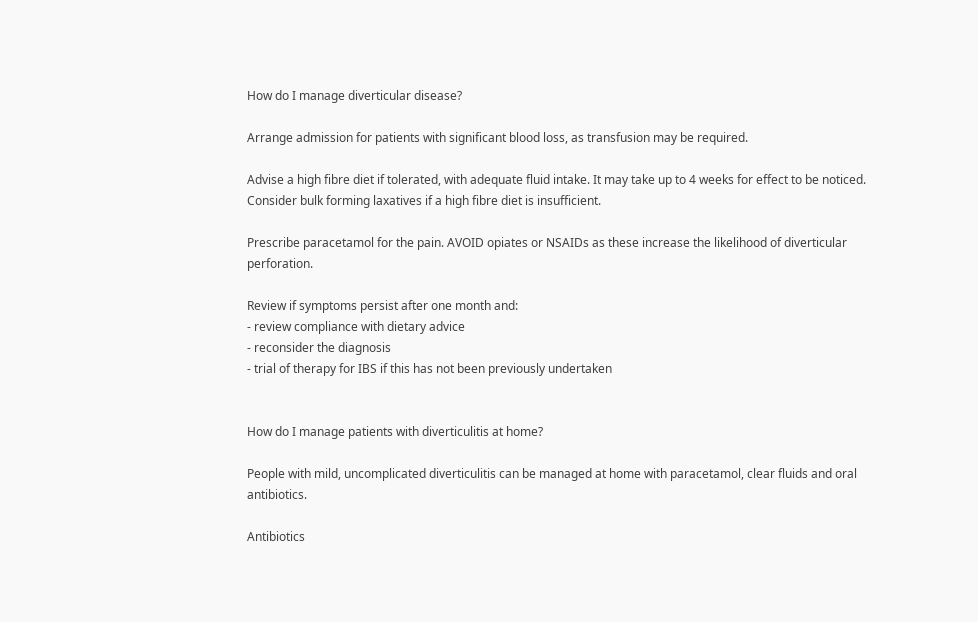How do I manage diverticular disease?

Arrange admission for patients with significant blood loss, as transfusion may be required.

Advise a high fibre diet if tolerated, with adequate fluid intake. It may take up to 4 weeks for effect to be noticed. Consider bulk forming laxatives if a high fibre diet is insufficient.

Prescribe paracetamol for the pain. AVOID opiates or NSAIDs as these increase the likelihood of diverticular perforation.

Review if symptoms persist after one month and:
- review compliance with dietary advice
- reconsider the diagnosis
- trial of therapy for IBS if this has not been previously undertaken


How do I manage patients with diverticulitis at home?

People with mild, uncomplicated diverticulitis can be managed at home with paracetamol, clear fluids and oral antibiotics.

Antibiotics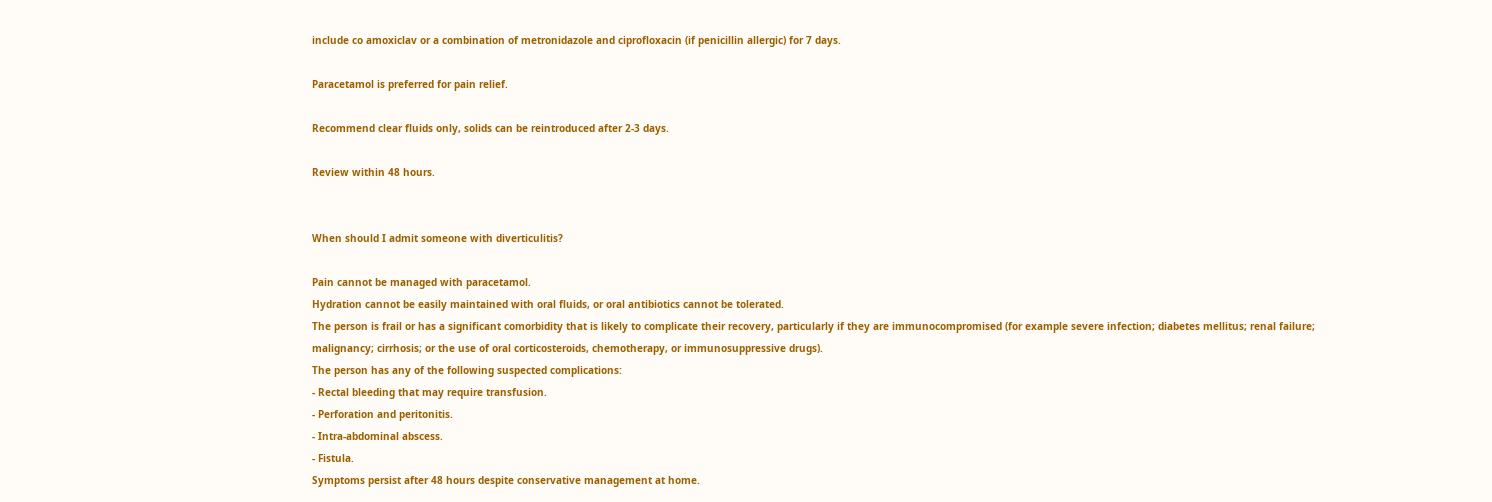include co amoxiclav or a combination of metronidazole and ciprofloxacin (if penicillin allergic) for 7 days.

Paracetamol is preferred for pain relief.

Recommend clear fluids only, solids can be reintroduced after 2-3 days.

Review within 48 hours.


When should I admit someone with diverticulitis?

Pain cannot be managed with paracetamol.
Hydration cannot be easily maintained with oral fluids, or oral antibiotics cannot be tolerated.
The person is frail or has a significant comorbidity that is likely to complicate their recovery, particularly if they are immunocompromised (for example severe infection; diabetes mellitus; renal failure; malignancy; cirrhosis; or the use of oral corticosteroids, chemotherapy, or immunosuppressive drugs).
The person has any of the following suspected complications:
- Rectal bleeding that may require transfusion.
- Perforation and peritonitis.
- Intra-abdominal abscess.
- Fistula.
Symptoms persist after 48 hours despite conservative management at home.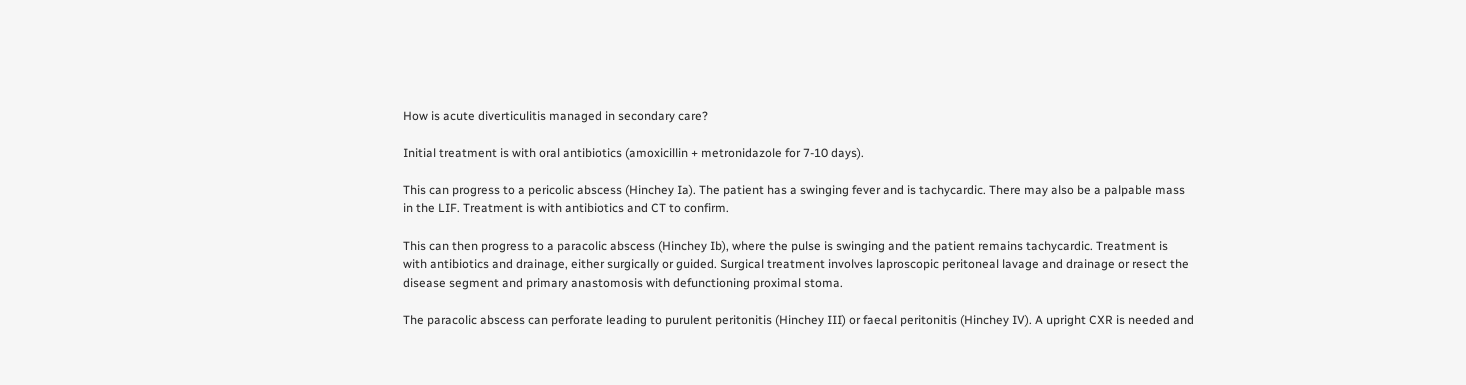How is acute diverticulitis managed in secondary care?

Initial treatment is with oral antibiotics (amoxicillin + metronidazole for 7-10 days).

This can progress to a pericolic abscess (Hinchey Ia). The patient has a swinging fever and is tachycardic. There may also be a palpable mass in the LIF. Treatment is with antibiotics and CT to confirm.

This can then progress to a paracolic abscess (Hinchey Ib), where the pulse is swinging and the patient remains tachycardic. Treatment is with antibiotics and drainage, either surgically or guided. Surgical treatment involves laproscopic peritoneal lavage and drainage or resect the disease segment and primary anastomosis with defunctioning proximal stoma.

The paracolic abscess can perforate leading to purulent peritonitis (Hinchey III) or faecal peritonitis (Hinchey IV). A upright CXR is needed and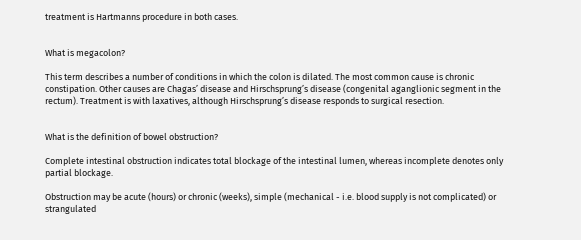treatment is Hartmanns procedure in both cases.


What is megacolon?

This term describes a number of conditions in which the colon is dilated. The most common cause is chronic constipation. Other causes are Chagas’ disease and Hirschsprung’s disease (congenital aganglionic segment in the rectum). Treatment is with laxatives, although Hirschsprung’s disease responds to surgical resection.


What is the definition of bowel obstruction?

Complete intestinal obstruction indicates total blockage of the intestinal lumen, whereas incomplete denotes only partial blockage.

Obstruction may be acute (hours) or chronic (weeks), simple (mechanical - i.e. blood supply is not complicated) or strangulated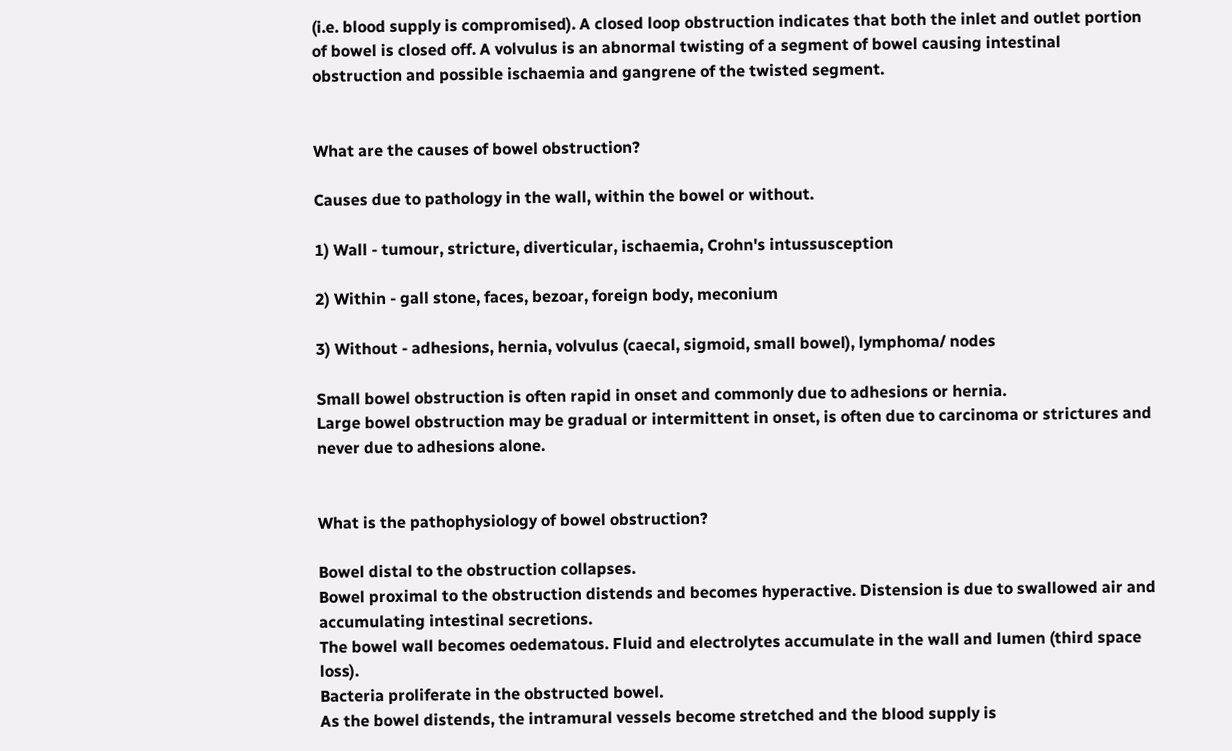(i.e. blood supply is compromised). A closed loop obstruction indicates that both the inlet and outlet portion of bowel is closed off. A volvulus is an abnormal twisting of a segment of bowel causing intestinal obstruction and possible ischaemia and gangrene of the twisted segment.


What are the causes of bowel obstruction?

Causes due to pathology in the wall, within the bowel or without.

1) Wall - tumour, stricture, diverticular, ischaemia, Crohn's intussusception

2) Within - gall stone, faces, bezoar, foreign body, meconium

3) Without - adhesions, hernia, volvulus (caecal, sigmoid, small bowel), lymphoma/ nodes

Small bowel obstruction is often rapid in onset and commonly due to adhesions or hernia.
Large bowel obstruction may be gradual or intermittent in onset, is often due to carcinoma or strictures and never due to adhesions alone.


What is the pathophysiology of bowel obstruction?

Bowel distal to the obstruction collapses.
Bowel proximal to the obstruction distends and becomes hyperactive. Distension is due to swallowed air and accumulating intestinal secretions.
The bowel wall becomes oedematous. Fluid and electrolytes accumulate in the wall and lumen (third space loss).
Bacteria proliferate in the obstructed bowel.
As the bowel distends, the intramural vessels become stretched and the blood supply is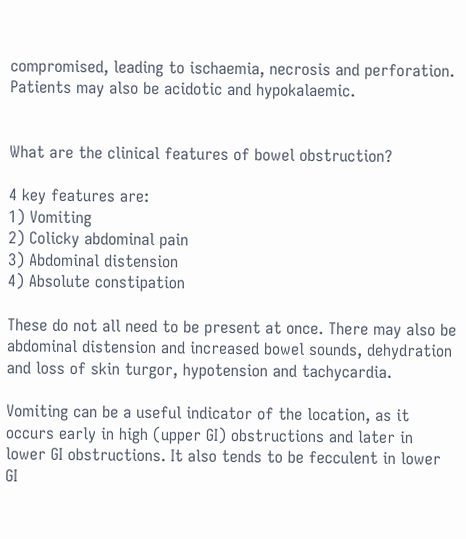compromised, leading to ischaemia, necrosis and perforation.
Patients may also be acidotic and hypokalaemic.


What are the clinical features of bowel obstruction?

4 key features are:
1) Vomiting
2) Colicky abdominal pain
3) Abdominal distension
4) Absolute constipation

These do not all need to be present at once. There may also be abdominal distension and increased bowel sounds, dehydration and loss of skin turgor, hypotension and tachycardia.

Vomiting can be a useful indicator of the location, as it occurs early in high (upper GI) obstructions and later in lower GI obstructions. It also tends to be fecculent in lower GI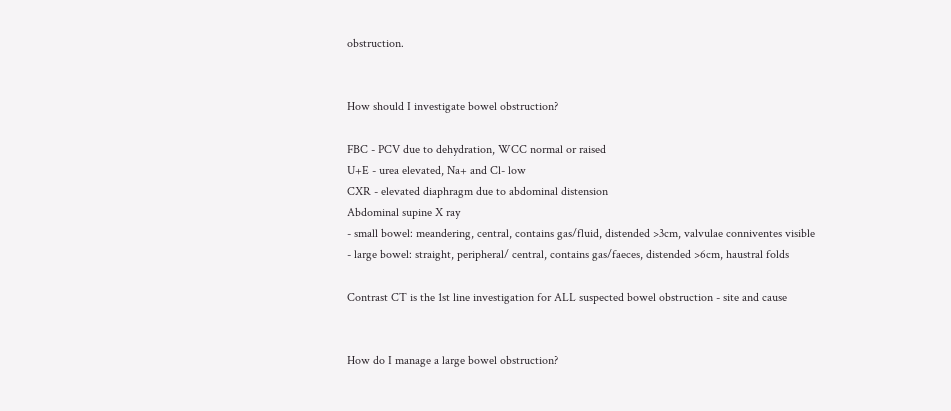obstruction.


How should I investigate bowel obstruction?

FBC - PCV due to dehydration, WCC normal or raised
U+E - urea elevated, Na+ and Cl- low
CXR - elevated diaphragm due to abdominal distension
Abdominal supine X ray
- small bowel: meandering, central, contains gas/fluid, distended >3cm, valvulae conniventes visible
- large bowel: straight, peripheral/ central, contains gas/faeces, distended >6cm, haustral folds

Contrast CT is the 1st line investigation for ALL suspected bowel obstruction - site and cause


How do I manage a large bowel obstruction?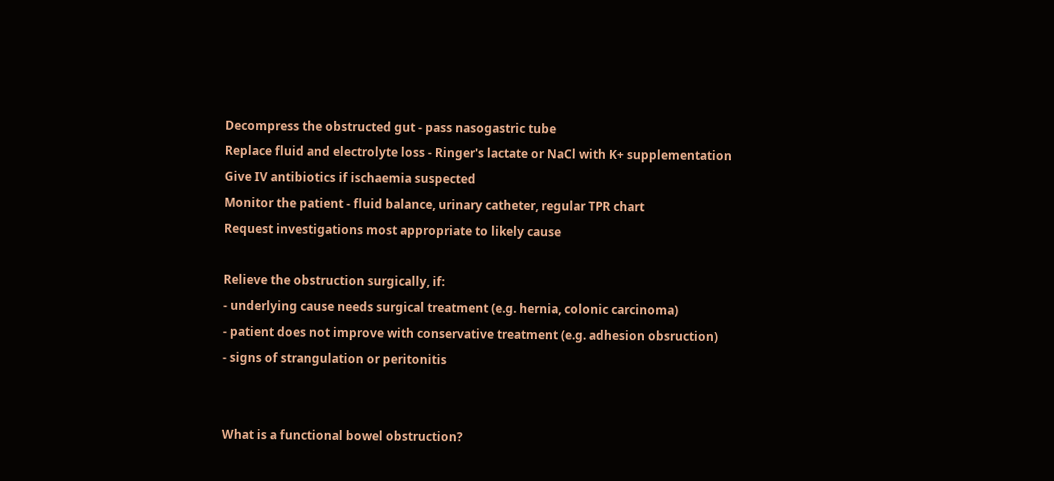Decompress the obstructed gut - pass nasogastric tube
Replace fluid and electrolyte loss - Ringer's lactate or NaCl with K+ supplementation
Give IV antibiotics if ischaemia suspected
Monitor the patient - fluid balance, urinary catheter, regular TPR chart
Request investigations most appropriate to likely cause

Relieve the obstruction surgically, if:
- underlying cause needs surgical treatment (e.g. hernia, colonic carcinoma)
- patient does not improve with conservative treatment (e.g. adhesion obsruction)
- signs of strangulation or peritonitis


What is a functional bowel obstruction?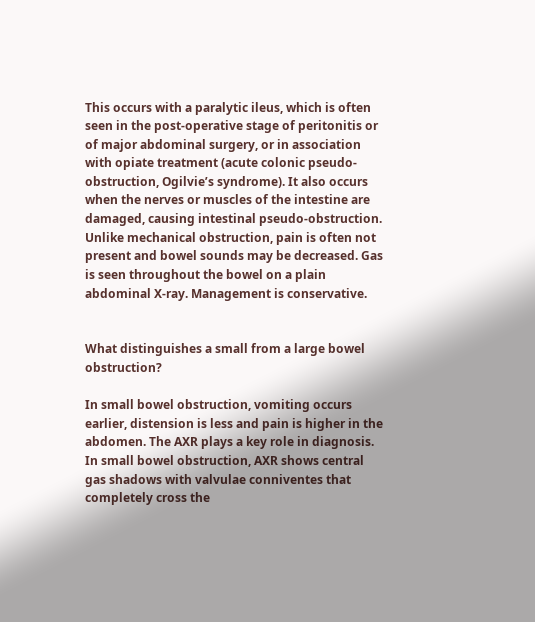This occurs with a paralytic ileus, which is often seen in the post-operative stage of peritonitis or of major abdominal surgery, or in association with opiate treatment (acute colonic pseudo-obstruction, Ogilvie’s syndrome). It also occurs when the nerves or muscles of the intestine are damaged, causing intestinal pseudo-obstruction. Unlike mechanical obstruction, pain is often not present and bowel sounds may be decreased. Gas is seen throughout the bowel on a plain abdominal X-ray. Management is conservative.


What distinguishes a small from a large bowel obstruction?

In small bowel obstruction, vomiting occurs earlier, distension is less and pain is higher in the abdomen. The AXR plays a key role in diagnosis. In small bowel obstruction, AXR shows central gas shadows with valvulae conniventes that completely cross the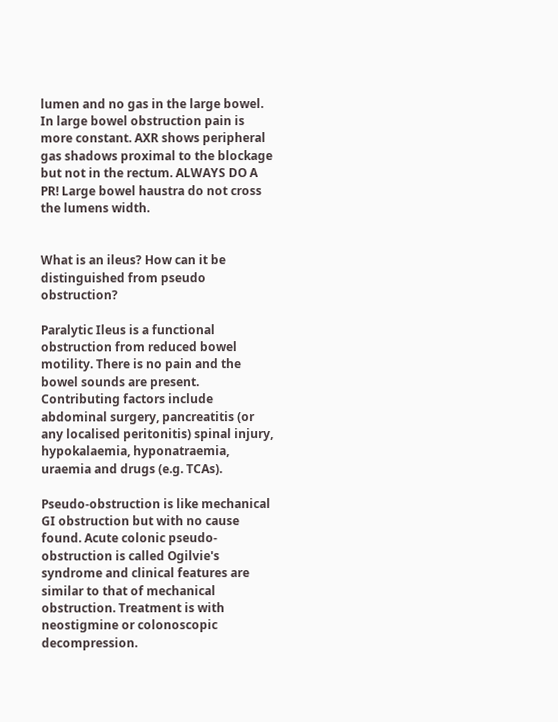lumen and no gas in the large bowel. In large bowel obstruction pain is more constant. AXR shows peripheral gas shadows proximal to the blockage but not in the rectum. ALWAYS DO A PR! Large bowel haustra do not cross the lumens width.


What is an ileus? How can it be distinguished from pseudo obstruction?

Paralytic Ileus is a functional obstruction from reduced bowel motility. There is no pain and the bowel sounds are present. Contributing factors include abdominal surgery, pancreatitis (or any localised peritonitis) spinal injury, hypokalaemia, hyponatraemia, uraemia and drugs (e.g. TCAs).

Pseudo-obstruction is like mechanical GI obstruction but with no cause found. Acute colonic pseudo-obstruction is called Ogilvie's syndrome and clinical features are similar to that of mechanical obstruction. Treatment is with neostigmine or colonoscopic decompression.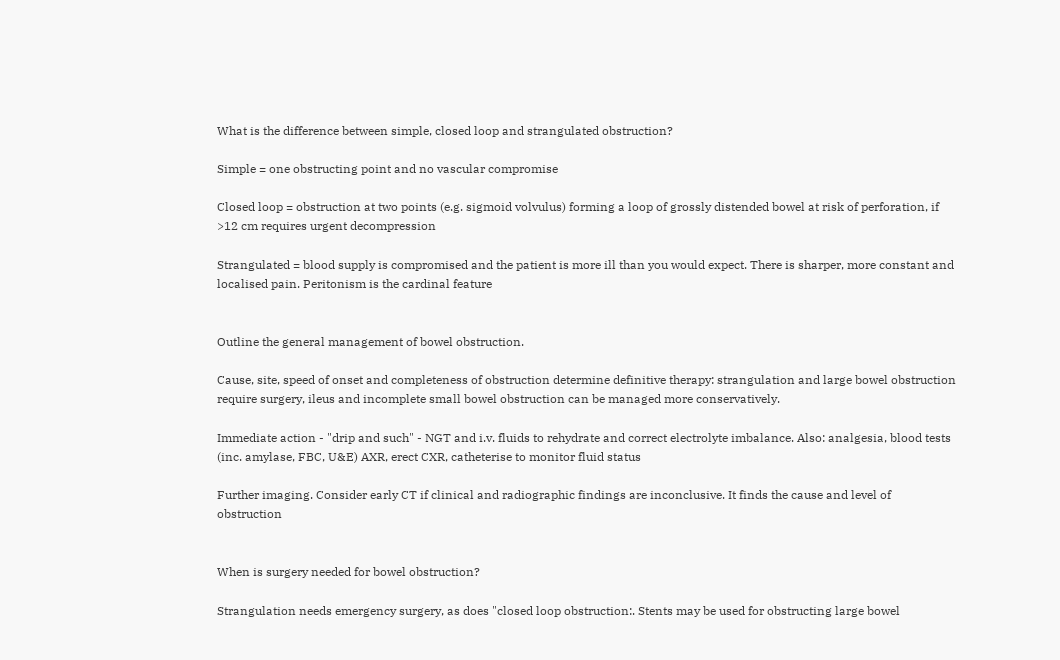What is the difference between simple, closed loop and strangulated obstruction?

Simple = one obstructing point and no vascular compromise

Closed loop = obstruction at two points (e.g. sigmoid volvulus) forming a loop of grossly distended bowel at risk of perforation, if >12 cm requires urgent decompression

Strangulated = blood supply is compromised and the patient is more ill than you would expect. There is sharper, more constant and localised pain. Peritonism is the cardinal feature


Outline the general management of bowel obstruction.

Cause, site, speed of onset and completeness of obstruction determine definitive therapy: strangulation and large bowel obstruction require surgery, ileus and incomplete small bowel obstruction can be managed more conservatively.

Immediate action - "drip and such" - NGT and i.v. fluids to rehydrate and correct electrolyte imbalance. Also: analgesia, blood tests (inc. amylase, FBC, U&E) AXR, erect CXR, catheterise to monitor fluid status

Further imaging. Consider early CT if clinical and radiographic findings are inconclusive. It finds the cause and level of obstruction


When is surgery needed for bowel obstruction?

Strangulation needs emergency surgery, as does "closed loop obstruction:. Stents may be used for obstructing large bowel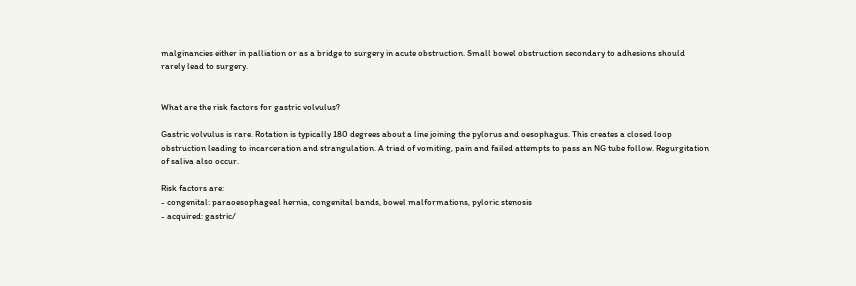malginancies either in palliation or as a bridge to surgery in acute obstruction. Small bowel obstruction secondary to adhesions should rarely lead to surgery.


What are the risk factors for gastric volvulus?

Gastric volvulus is rare. Rotation is typically 180 degrees about a line joining the pylorus and oesophagus. This creates a closed loop obstruction leading to incarceration and strangulation. A triad of vomiting, pain and failed attempts to pass an NG tube follow. Regurgitation of saliva also occur.

Risk factors are:
- congenital: paraoesophageal hernia, congenital bands, bowel malformations, pyloric stenosis
- acquired: gastric/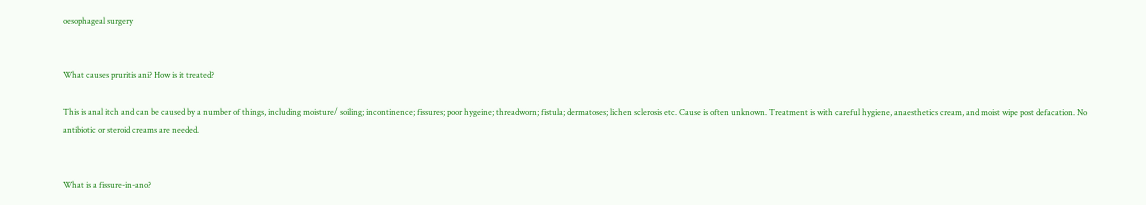oesophageal surgery


What causes pruritis ani? How is it treated?

This is anal itch and can be caused by a number of things, including moisture/ soiling; incontinence; fissures; poor hygeine; threadworn; fistula; dermatoses; lichen sclerosis etc. Cause is often unknown. Treatment is with careful hygiene, anaesthetics cream, and moist wipe post defacation. No antibiotic or steroid creams are needed.


What is a fissure-in-ano?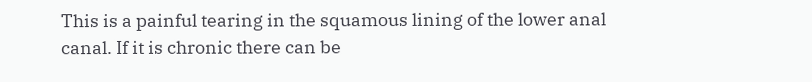This is a painful tearing in the squamous lining of the lower anal canal. If it is chronic there can be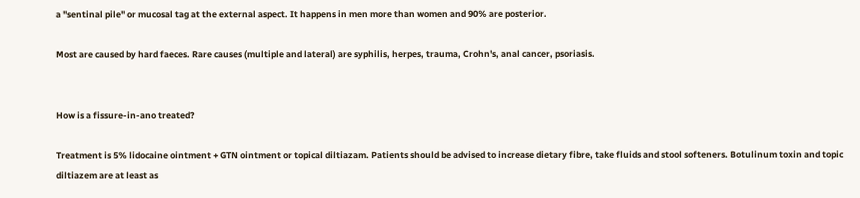a "sentinal pile" or mucosal tag at the external aspect. It happens in men more than women and 90% are posterior.

Most are caused by hard faeces. Rare causes (multiple and lateral) are syphilis, herpes, trauma, Crohn's, anal cancer, psoriasis.


How is a fissure-in-ano treated?

Treatment is 5% lidocaine ointment + GTN ointment or topical diltiazam. Patients should be advised to increase dietary fibre, take fluids and stool softeners. Botulinum toxin and topic diltiazem are at least as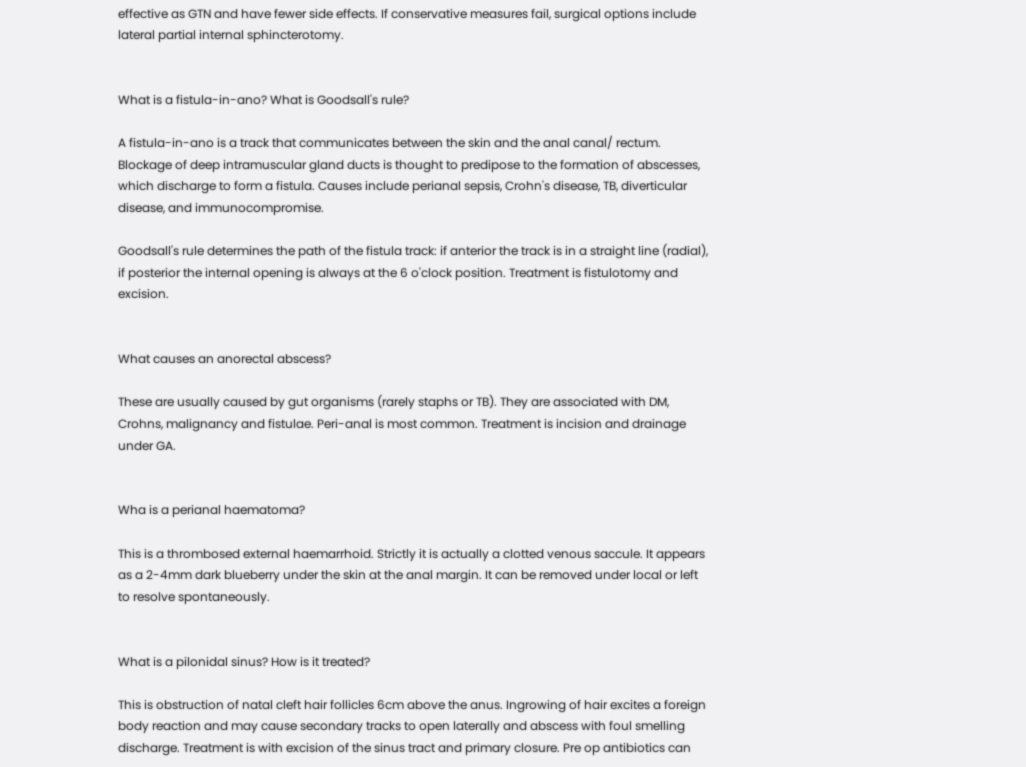effective as GTN and have fewer side effects. If conservative measures fail, surgical options include lateral partial internal sphincterotomy.


What is a fistula-in-ano? What is Goodsall's rule?

A fistula-in-ano is a track that communicates between the skin and the anal canal/ rectum. Blockage of deep intramuscular gland ducts is thought to predipose to the formation of abscesses, which discharge to form a fistula. Causes include perianal sepsis, Crohn's disease, TB, diverticular disease, and immunocompromise.

Goodsall's rule determines the path of the fistula track: if anterior the track is in a straight line (radial), if posterior the internal opening is always at the 6 o'clock position. Treatment is fistulotomy and excision.


What causes an anorectal abscess?

These are usually caused by gut organisms (rarely staphs or TB). They are associated with DM, Crohns, malignancy and fistulae. Peri-anal is most common. Treatment is incision and drainage under GA.


Wha is a perianal haematoma?

This is a thrombosed external haemarrhoid. Strictly it is actually a clotted venous saccule. It appears as a 2-4mm dark blueberry under the skin at the anal margin. It can be removed under local or left to resolve spontaneously.


What is a pilonidal sinus? How is it treated?

This is obstruction of natal cleft hair follicles 6cm above the anus. Ingrowing of hair excites a foreign body reaction and may cause secondary tracks to open laterally and abscess with foul smelling discharge. Treatment is with excision of the sinus tract and primary closure. Pre op antibiotics can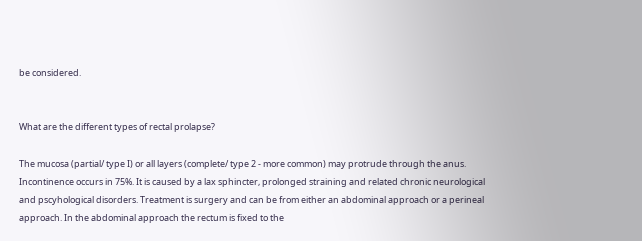be considered.


What are the different types of rectal prolapse?

The mucosa (partial/ type I) or all layers (complete/ type 2 - more common) may protrude through the anus. Incontinence occurs in 75%. It is caused by a lax sphincter, prolonged straining and related chronic neurological and pscyhological disorders. Treatment is surgery and can be from either an abdominal approach or a perineal approach. In the abdominal approach the rectum is fixed to the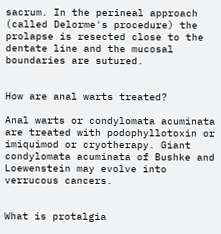sacrum. In the perineal approach (called Delorme's procedure) the prolapse is resected close to the dentate line and the mucosal boundaries are sutured.


How are anal warts treated?

Anal warts or condylomata acuminata are treated with podophyllotoxin or imiquimod or cryotherapy. Giant condylomata acuminata of Bushke and Loewenstein may evolve into verrucous cancers.


What is protalgia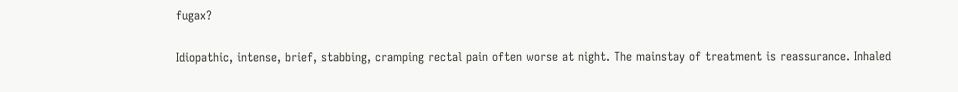fugax?

Idiopathic, intense, brief, stabbing, cramping rectal pain often worse at night. The mainstay of treatment is reassurance. Inhaled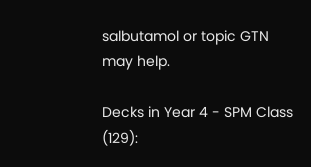salbutamol or topic GTN may help.

Decks in Year 4 - SPM Class (129):